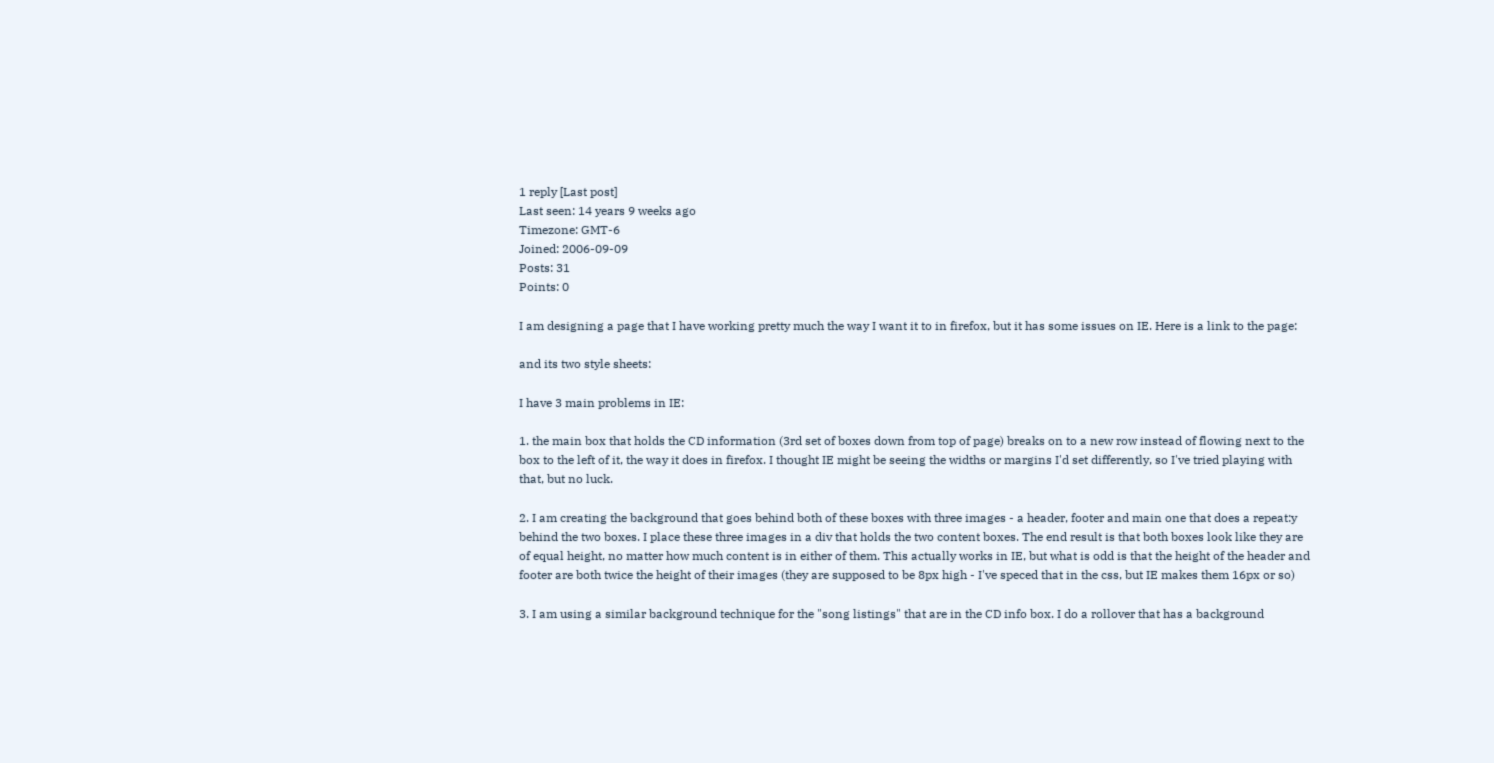1 reply [Last post]
Last seen: 14 years 9 weeks ago
Timezone: GMT-6
Joined: 2006-09-09
Posts: 31
Points: 0

I am designing a page that I have working pretty much the way I want it to in firefox, but it has some issues on IE. Here is a link to the page:

and its two style sheets:

I have 3 main problems in IE:

1. the main box that holds the CD information (3rd set of boxes down from top of page) breaks on to a new row instead of flowing next to the box to the left of it, the way it does in firefox. I thought IE might be seeing the widths or margins I'd set differently, so I've tried playing with that, but no luck.

2. I am creating the background that goes behind both of these boxes with three images - a header, footer and main one that does a repeat:y behind the two boxes. I place these three images in a div that holds the two content boxes. The end result is that both boxes look like they are of equal height, no matter how much content is in either of them. This actually works in IE, but what is odd is that the height of the header and footer are both twice the height of their images (they are supposed to be 8px high - I've speced that in the css, but IE makes them 16px or so)

3. I am using a similar background technique for the "song listings" that are in the CD info box. I do a rollover that has a background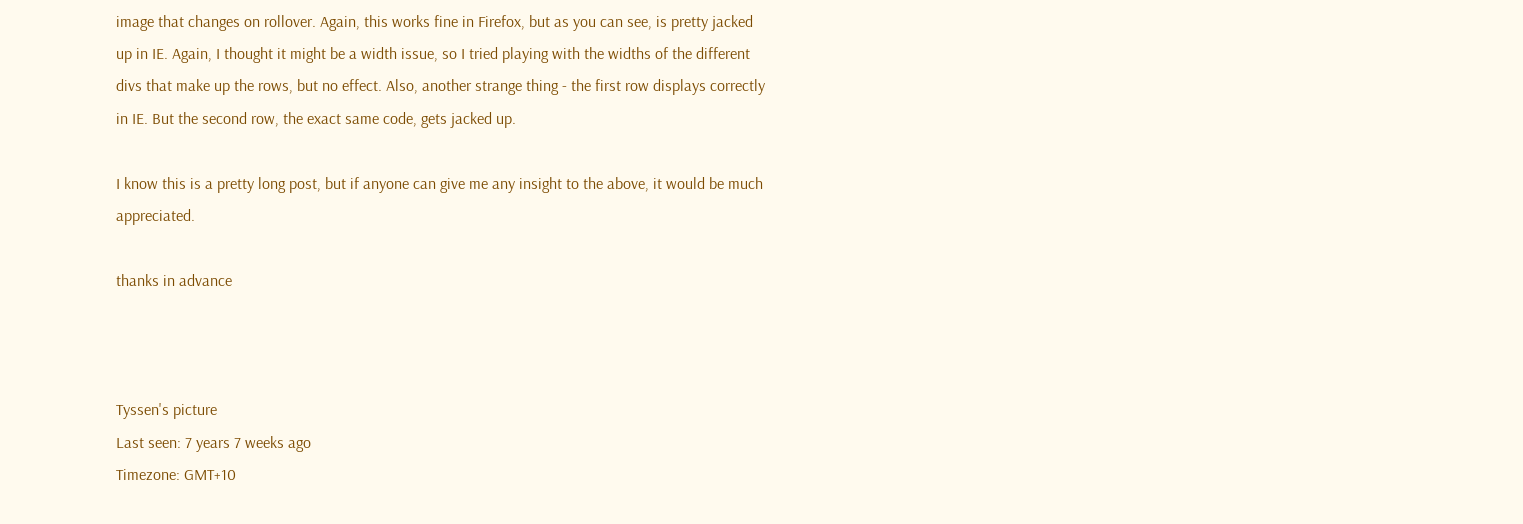image that changes on rollover. Again, this works fine in Firefox, but as you can see, is pretty jacked up in IE. Again, I thought it might be a width issue, so I tried playing with the widths of the different divs that make up the rows, but no effect. Also, another strange thing - the first row displays correctly in IE. But the second row, the exact same code, gets jacked up.

I know this is a pretty long post, but if anyone can give me any insight to the above, it would be much appreciated.

thanks in advance



Tyssen's picture
Last seen: 7 years 7 weeks ago
Timezone: GMT+10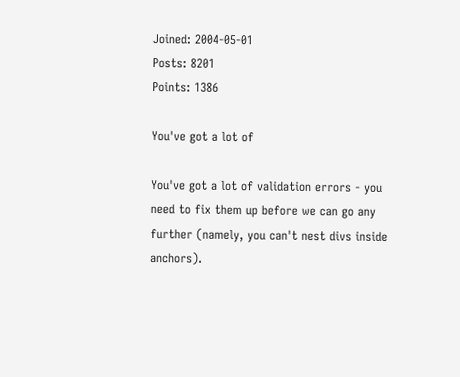Joined: 2004-05-01
Posts: 8201
Points: 1386

You've got a lot of

You've got a lot of validation errors - you need to fix them up before we can go any further (namely, you can't nest divs inside anchors).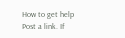How to get help
Post a link. If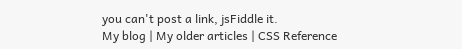you can't post a link, jsFiddle it.
My blog | My older articles | CSS Reference